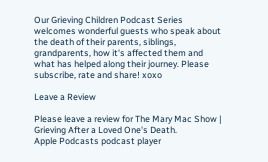Our Grieving Children Podcast Series welcomes wonderful guests who speak about the death of their parents, siblings, grandparents, how it's affected them and what has helped along their journey. Please subscribe, rate and share! xoxo

Leave a Review

Please leave a review for The Mary Mac Show | Grieving After a Loved One's Death.
Apple Podcasts podcast player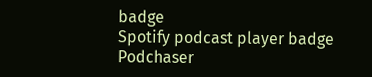badge
Spotify podcast player badge
Podchaser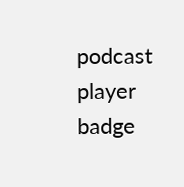podcast player badge